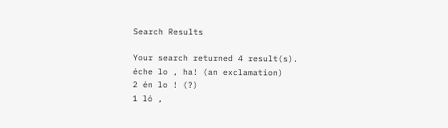Search Results

Your search returned 4 result(s).
éche lo , ha! (an exclamation)
2 én lo ! (?)
1 ló ,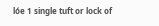lóe 1 single tuft or lock of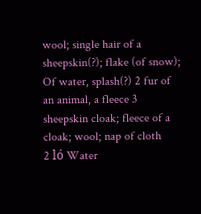wool; single hair of a sheepskin(?); flake (of snow); Of water, splash(?) 2 fur of an animal, a fleece 3 sheepskin cloak; fleece of a cloak; wool; nap of cloth
2 ló Water